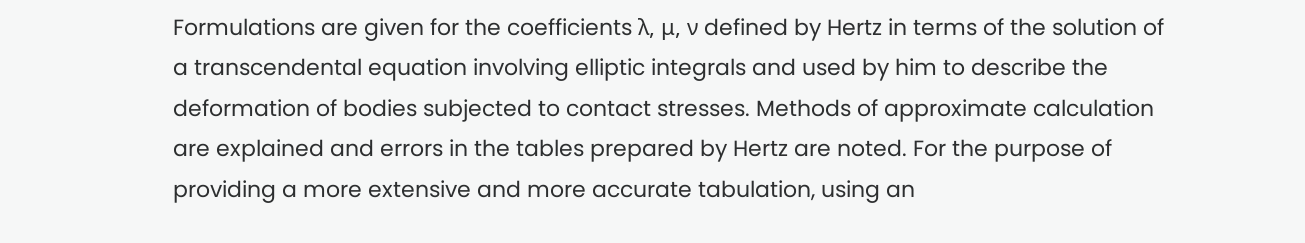Formulations are given for the coefficients λ, μ, ν defined by Hertz in terms of the solution of a transcendental equation involving elliptic integrals and used by him to describe the deformation of bodies subjected to contact stresses. Methods of approximate calculation are explained and errors in the tables prepared by Hertz are noted. For the purpose of providing a more extensive and more accurate tabulation, using an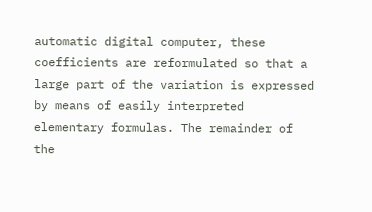automatic digital computer, these coefficients are reformulated so that a large part of the variation is expressed by means of easily interpreted elementary formulas. The remainder of the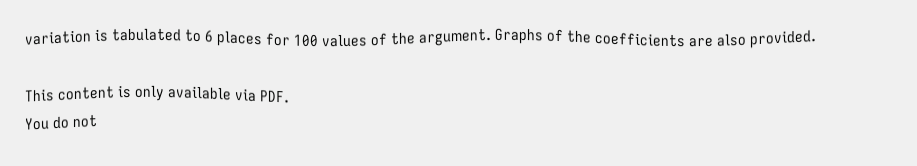variation is tabulated to 6 places for 100 values of the argument. Graphs of the coefficients are also provided.

This content is only available via PDF.
You do not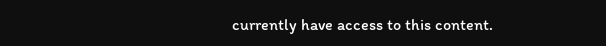currently have access to this content.